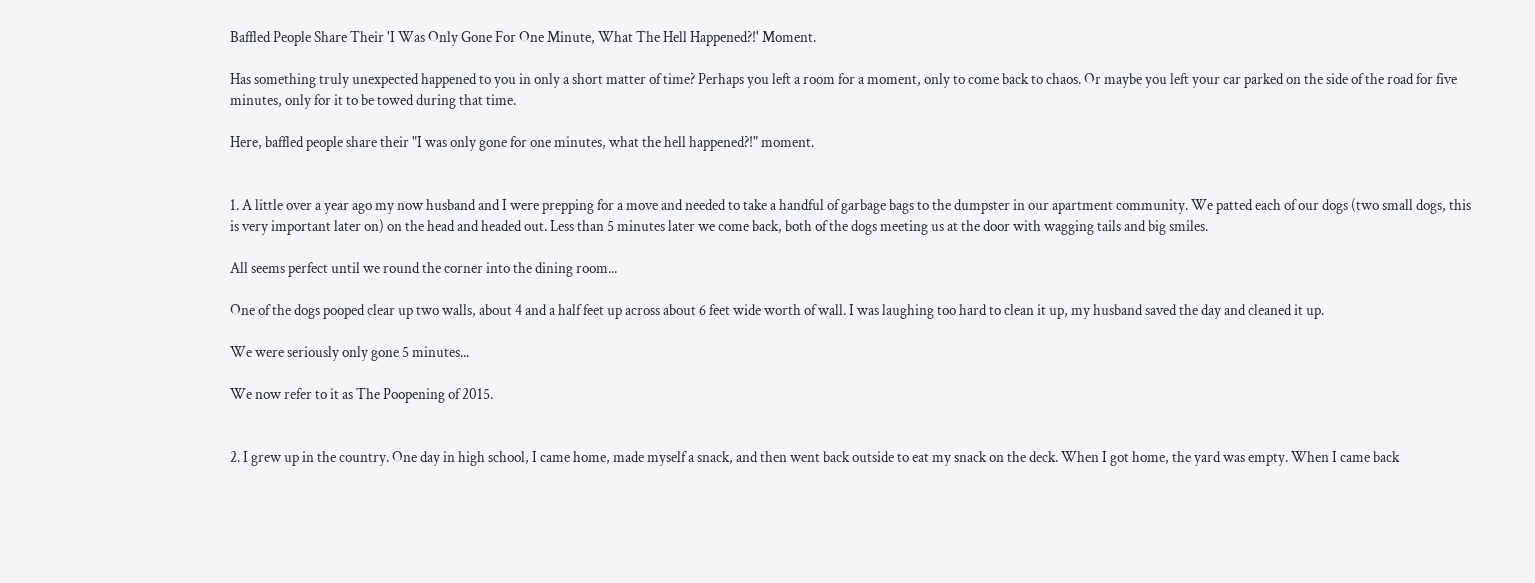Baffled People Share Their 'I Was Only Gone For One Minute, What The Hell Happened?!' Moment.

Has something truly unexpected happened to you in only a short matter of time? Perhaps you left a room for a moment, only to come back to chaos. Or maybe you left your car parked on the side of the road for five minutes, only for it to be towed during that time.

Here, baffled people share their "I was only gone for one minutes, what the hell happened?!" moment.


1. A little over a year ago my now husband and I were prepping for a move and needed to take a handful of garbage bags to the dumpster in our apartment community. We patted each of our dogs (two small dogs, this is very important later on) on the head and headed out. Less than 5 minutes later we come back, both of the dogs meeting us at the door with wagging tails and big smiles.

All seems perfect until we round the corner into the dining room...

One of the dogs pooped clear up two walls, about 4 and a half feet up across about 6 feet wide worth of wall. I was laughing too hard to clean it up, my husband saved the day and cleaned it up.

We were seriously only gone 5 minutes...

We now refer to it as The Poopening of 2015.


2. I grew up in the country. One day in high school, I came home, made myself a snack, and then went back outside to eat my snack on the deck. When I got home, the yard was empty. When I came back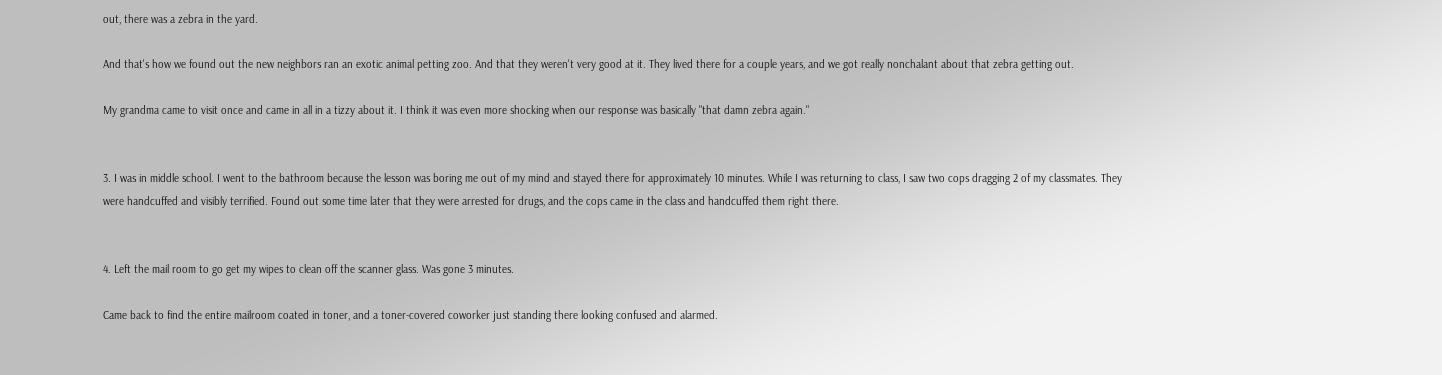out, there was a zebra in the yard.

And that's how we found out the new neighbors ran an exotic animal petting zoo. And that they weren't very good at it. They lived there for a couple years, and we got really nonchalant about that zebra getting out.

My grandma came to visit once and came in all in a tizzy about it. I think it was even more shocking when our response was basically "that damn zebra again."


3. I was in middle school. I went to the bathroom because the lesson was boring me out of my mind and stayed there for approximately 10 minutes. While I was returning to class, I saw two cops dragging 2 of my classmates. They were handcuffed and visibly terrified. Found out some time later that they were arrested for drugs, and the cops came in the class and handcuffed them right there.


4. Left the mail room to go get my wipes to clean off the scanner glass. Was gone 3 minutes.

Came back to find the entire mailroom coated in toner, and a toner-covered coworker just standing there looking confused and alarmed.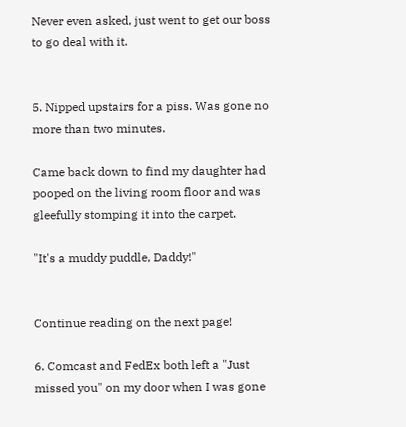Never even asked, just went to get our boss to go deal with it.


5. Nipped upstairs for a piss. Was gone no more than two minutes.

Came back down to find my daughter had pooped on the living room floor and was gleefully stomping it into the carpet.

"It's a muddy puddle, Daddy!"


Continue reading on the next page!

6. Comcast and FedEx both left a "Just missed you" on my door when I was gone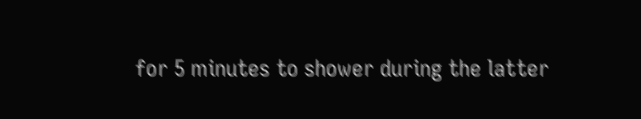for 5 minutes to shower during the latter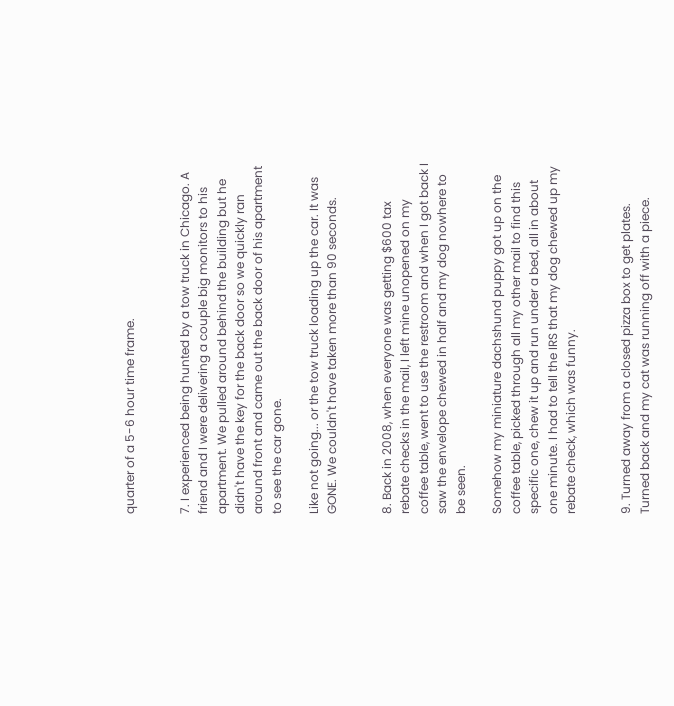quarter of a 5-6 hour time frame.


7. I experienced being hunted by a tow truck in Chicago. A friend and I were delivering a couple big monitors to his apartment. We pulled around behind the building but he didn't have the key for the back door so we quickly ran around front and came out the back door of his apartment to see the car gone.

Like not going... or the tow truck loading up the car. It was GONE. We couldn't have taken more than 90 seconds.


8. Back in 2008, when everyone was getting $600 tax rebate checks in the mail, I left mine unopened on my coffee table, went to use the restroom and when I got back I saw the envelope chewed in half and my dog nowhere to be seen.

Somehow my miniature dachshund puppy got up on the coffee table, picked through all my other mail to find this specific one, chew it up and run under a bed, all in about one minute. I had to tell the IRS that my dog chewed up my rebate check, which was funny.


9. Turned away from a closed pizza box to get plates. Turned back and my cat was running off with a piece.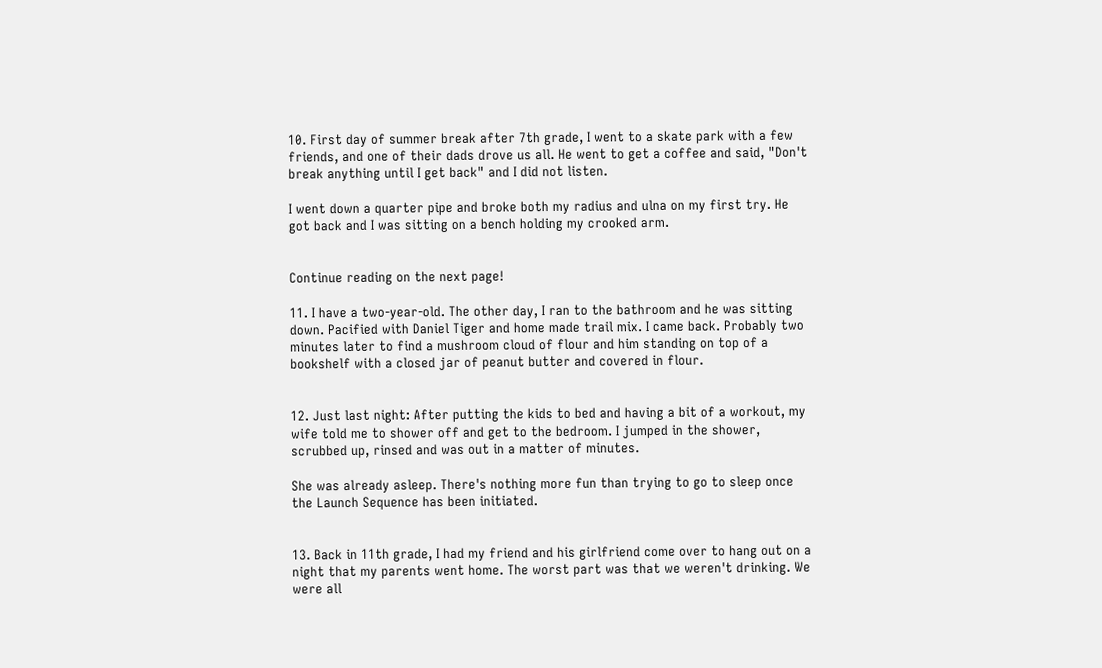10. First day of summer break after 7th grade, I went to a skate park with a few friends, and one of their dads drove us all. He went to get a coffee and said, "Don't break anything until I get back" and I did not listen.

I went down a quarter pipe and broke both my radius and ulna on my first try. He got back and I was sitting on a bench holding my crooked arm.


Continue reading on the next page!

11. I have a two-year-old. The other day, I ran to the bathroom and he was sitting down. Pacified with Daniel Tiger and home made trail mix. I came back. Probably two minutes later to find a mushroom cloud of flour and him standing on top of a bookshelf with a closed jar of peanut butter and covered in flour.


12. Just last night: After putting the kids to bed and having a bit of a workout, my wife told me to shower off and get to the bedroom. I jumped in the shower, scrubbed up, rinsed and was out in a matter of minutes.

She was already asleep. There's nothing more fun than trying to go to sleep once the Launch Sequence has been initiated.


13. Back in 11th grade, I had my friend and his girlfriend come over to hang out on a night that my parents went home. The worst part was that we weren't drinking. We were all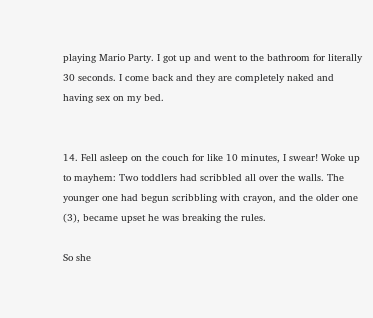playing Mario Party. I got up and went to the bathroom for literally 30 seconds. I come back and they are completely naked and having sex on my bed.


14. Fell asleep on the couch for like 10 minutes, I swear! Woke up to mayhem: Two toddlers had scribbled all over the walls. The younger one had begun scribbling with crayon, and the older one (3), became upset he was breaking the rules.

So she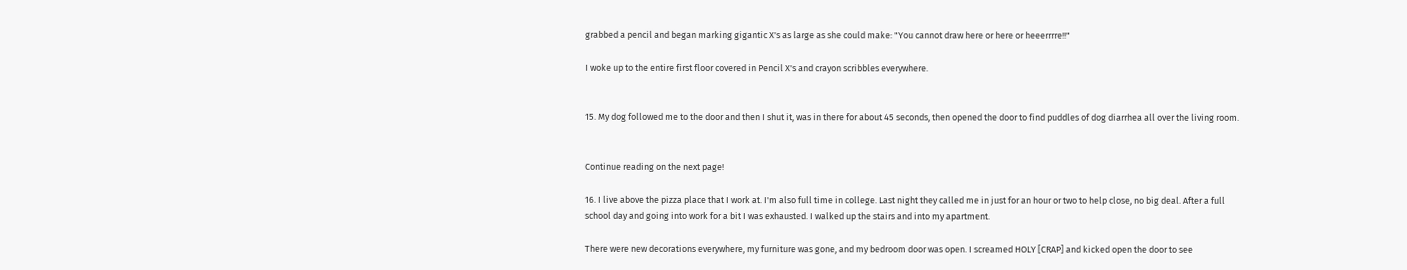grabbed a pencil and began marking gigantic X's as large as she could make: "You cannot draw here or here or heeerrrre!!"

I woke up to the entire first floor covered in Pencil X's and crayon scribbles everywhere.


15. My dog followed me to the door and then I shut it, was in there for about 45 seconds, then opened the door to find puddles of dog diarrhea all over the living room.


Continue reading on the next page!

16. I live above the pizza place that I work at. I'm also full time in college. Last night they called me in just for an hour or two to help close, no big deal. After a full school day and going into work for a bit I was exhausted. I walked up the stairs and into my apartment.

There were new decorations everywhere, my furniture was gone, and my bedroom door was open. I screamed HOLY [CRAP] and kicked open the door to see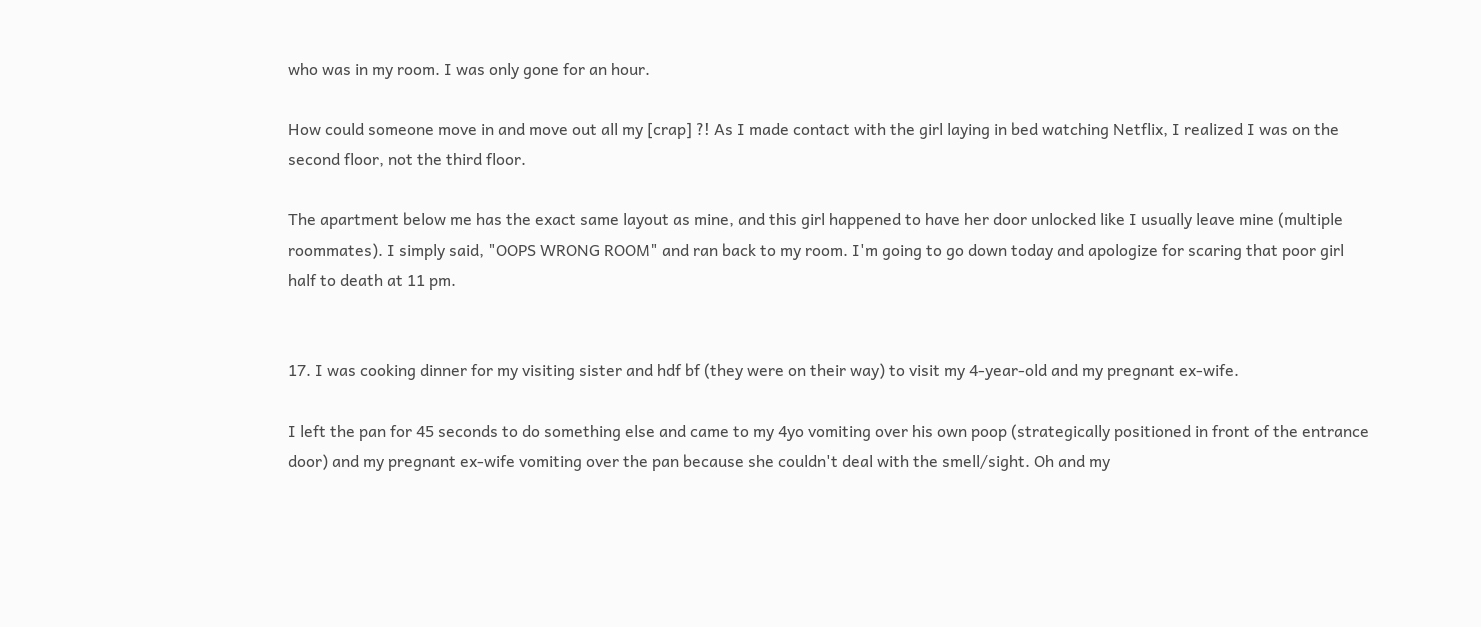who was in my room. I was only gone for an hour.

How could someone move in and move out all my [crap] ?! As I made contact with the girl laying in bed watching Netflix, I realized I was on the second floor, not the third floor.

The apartment below me has the exact same layout as mine, and this girl happened to have her door unlocked like I usually leave mine (multiple roommates). I simply said, "OOPS WRONG ROOM" and ran back to my room. I'm going to go down today and apologize for scaring that poor girl half to death at 11 pm.


17. I was cooking dinner for my visiting sister and hdf bf (they were on their way) to visit my 4-year-old and my pregnant ex-wife.

I left the pan for 45 seconds to do something else and came to my 4yo vomiting over his own poop (strategically positioned in front of the entrance door) and my pregnant ex-wife vomiting over the pan because she couldn't deal with the smell/sight. Oh and my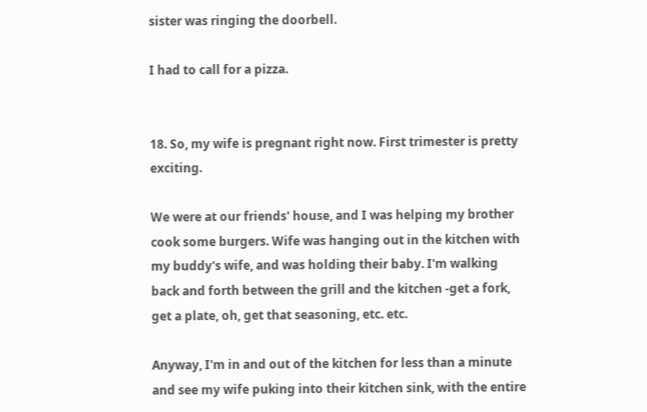sister was ringing the doorbell.

I had to call for a pizza.


18. So, my wife is pregnant right now. First trimester is pretty exciting.

We were at our friends' house, and I was helping my brother cook some burgers. Wife was hanging out in the kitchen with my buddy's wife, and was holding their baby. I'm walking back and forth between the grill and the kitchen -get a fork, get a plate, oh, get that seasoning, etc. etc.

Anyway, I'm in and out of the kitchen for less than a minute and see my wife puking into their kitchen sink, with the entire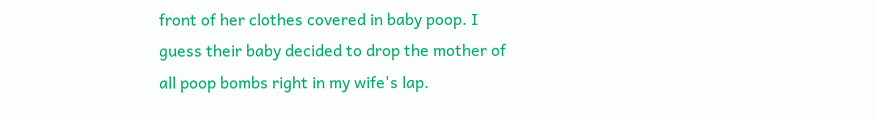front of her clothes covered in baby poop. I guess their baby decided to drop the mother of all poop bombs right in my wife's lap.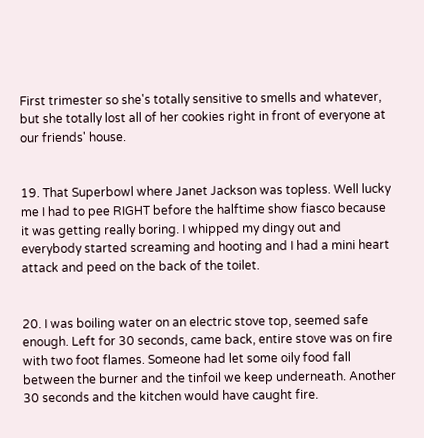First trimester so she's totally sensitive to smells and whatever, but she totally lost all of her cookies right in front of everyone at our friends' house.


19. That Superbowl where Janet Jackson was topless. Well lucky me I had to pee RIGHT before the halftime show fiasco because it was getting really boring. I whipped my dingy out and everybody started screaming and hooting and I had a mini heart attack and peed on the back of the toilet.


20. I was boiling water on an electric stove top, seemed safe enough. Left for 30 seconds, came back, entire stove was on fire with two foot flames. Someone had let some oily food fall between the burner and the tinfoil we keep underneath. Another 30 seconds and the kitchen would have caught fire.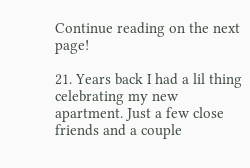Continue reading on the next page!

21. Years back I had a lil thing celebrating my new apartment. Just a few close friends and a couple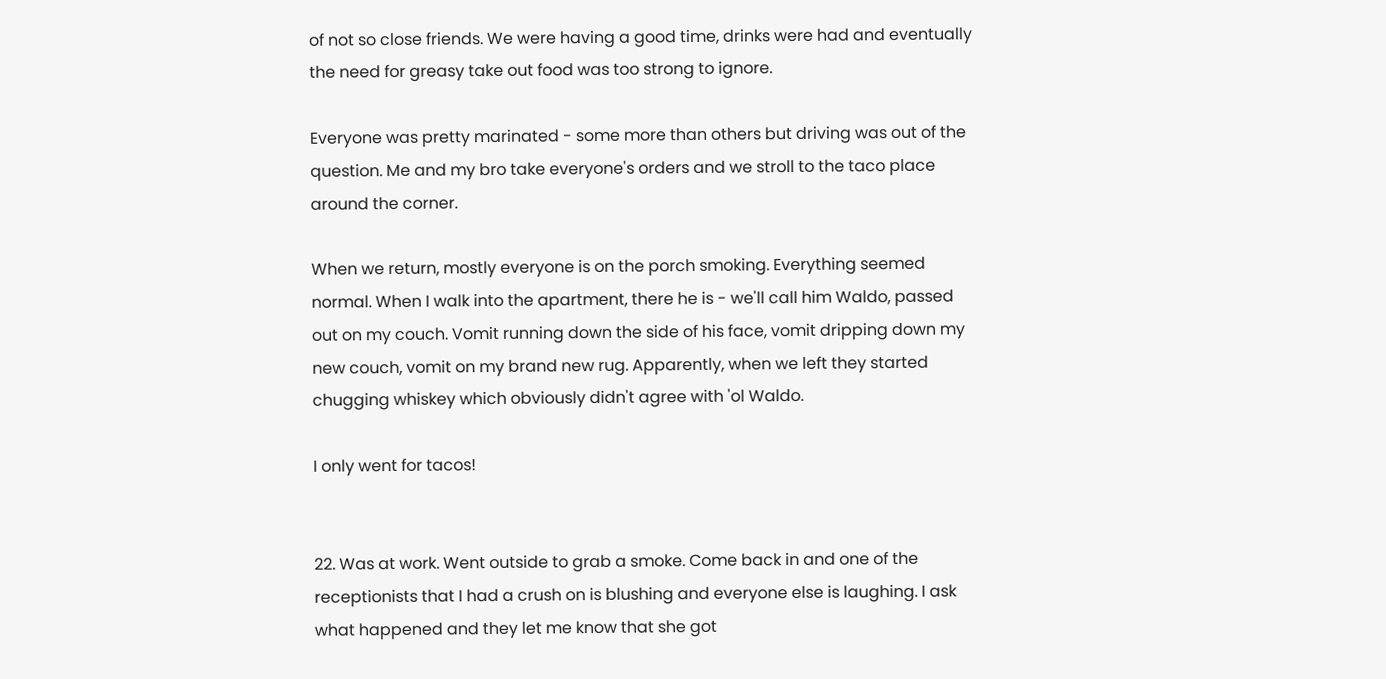of not so close friends. We were having a good time, drinks were had and eventually the need for greasy take out food was too strong to ignore.

Everyone was pretty marinated - some more than others but driving was out of the question. Me and my bro take everyone's orders and we stroll to the taco place around the corner.

When we return, mostly everyone is on the porch smoking. Everything seemed normal. When I walk into the apartment, there he is - we'll call him Waldo, passed out on my couch. Vomit running down the side of his face, vomit dripping down my new couch, vomit on my brand new rug. Apparently, when we left they started chugging whiskey which obviously didn't agree with 'ol Waldo.

I only went for tacos!


22. Was at work. Went outside to grab a smoke. Come back in and one of the receptionists that I had a crush on is blushing and everyone else is laughing. I ask what happened and they let me know that she got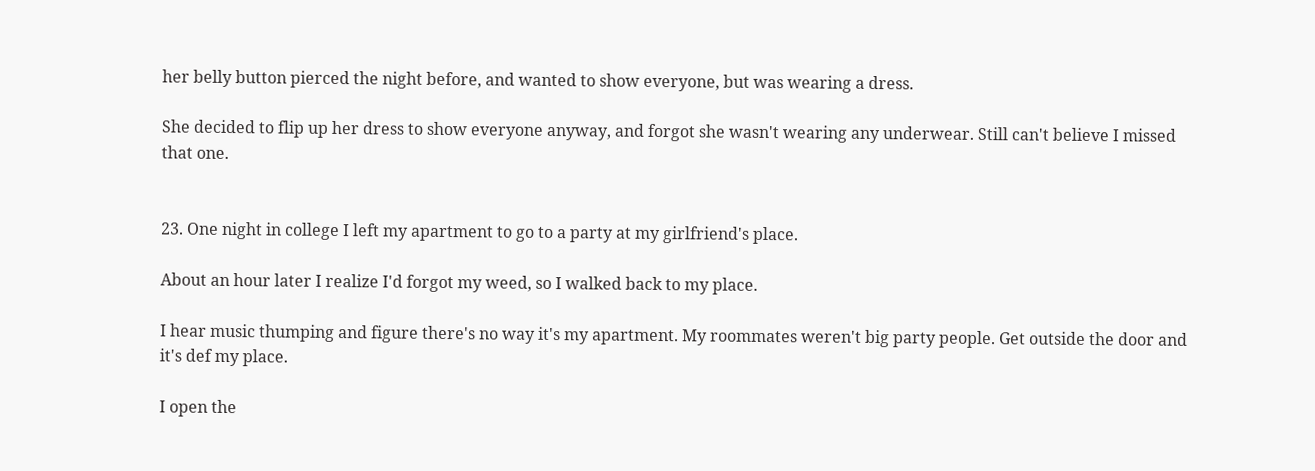her belly button pierced the night before, and wanted to show everyone, but was wearing a dress.

She decided to flip up her dress to show everyone anyway, and forgot she wasn't wearing any underwear. Still can't believe I missed that one.


23. One night in college I left my apartment to go to a party at my girlfriend's place.

About an hour later I realize I'd forgot my weed, so I walked back to my place.

I hear music thumping and figure there's no way it's my apartment. My roommates weren't big party people. Get outside the door and it's def my place.

I open the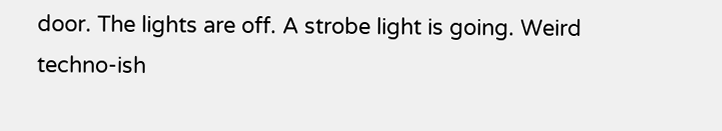door. The lights are off. A strobe light is going. Weird techno-ish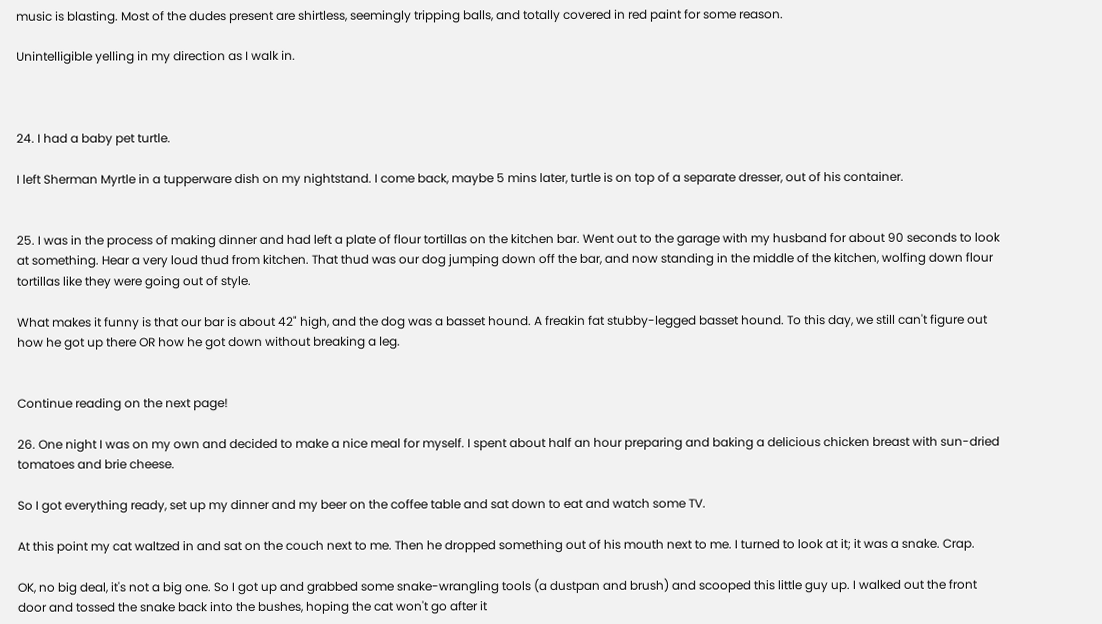music is blasting. Most of the dudes present are shirtless, seemingly tripping balls, and totally covered in red paint for some reason.

Unintelligible yelling in my direction as I walk in.



24. I had a baby pet turtle.

I left Sherman Myrtle in a tupperware dish on my nightstand. I come back, maybe 5 mins later, turtle is on top of a separate dresser, out of his container.


25. I was in the process of making dinner and had left a plate of flour tortillas on the kitchen bar. Went out to the garage with my husband for about 90 seconds to look at something. Hear a very loud thud from kitchen. That thud was our dog jumping down off the bar, and now standing in the middle of the kitchen, wolfing down flour tortillas like they were going out of style.

What makes it funny is that our bar is about 42" high, and the dog was a basset hound. A freakin fat stubby-legged basset hound. To this day, we still can't figure out how he got up there OR how he got down without breaking a leg.


Continue reading on the next page!

26. One night I was on my own and decided to make a nice meal for myself. I spent about half an hour preparing and baking a delicious chicken breast with sun-dried tomatoes and brie cheese.

So I got everything ready, set up my dinner and my beer on the coffee table and sat down to eat and watch some TV.

At this point my cat waltzed in and sat on the couch next to me. Then he dropped something out of his mouth next to me. I turned to look at it; it was a snake. Crap.

OK, no big deal, it's not a big one. So I got up and grabbed some snake-wrangling tools (a dustpan and brush) and scooped this little guy up. I walked out the front door and tossed the snake back into the bushes, hoping the cat won't go after it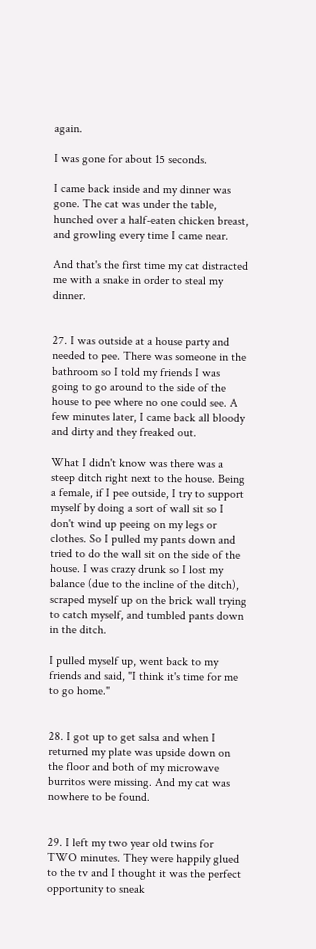again.

I was gone for about 15 seconds.

I came back inside and my dinner was gone. The cat was under the table, hunched over a half-eaten chicken breast, and growling every time I came near.

And that's the first time my cat distracted me with a snake in order to steal my dinner.


27. I was outside at a house party and needed to pee. There was someone in the bathroom so I told my friends I was going to go around to the side of the house to pee where no one could see. A few minutes later, I came back all bloody and dirty and they freaked out.

What I didn't know was there was a steep ditch right next to the house. Being a female, if I pee outside, I try to support myself by doing a sort of wall sit so I don't wind up peeing on my legs or clothes. So I pulled my pants down and tried to do the wall sit on the side of the house. I was crazy drunk so I lost my balance (due to the incline of the ditch), scraped myself up on the brick wall trying to catch myself, and tumbled pants down in the ditch.

I pulled myself up, went back to my friends and said, "I think it's time for me to go home."


28. I got up to get salsa and when I returned my plate was upside down on the floor and both of my microwave burritos were missing. And my cat was nowhere to be found.


29. I left my two year old twins for TWO minutes. They were happily glued to the tv and I thought it was the perfect opportunity to sneak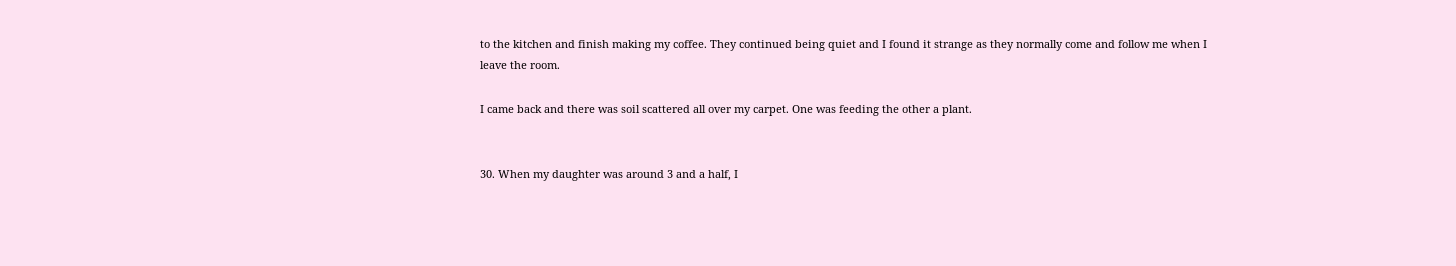to the kitchen and finish making my coffee. They continued being quiet and I found it strange as they normally come and follow me when I leave the room.

I came back and there was soil scattered all over my carpet. One was feeding the other a plant.


30. When my daughter was around 3 and a half, I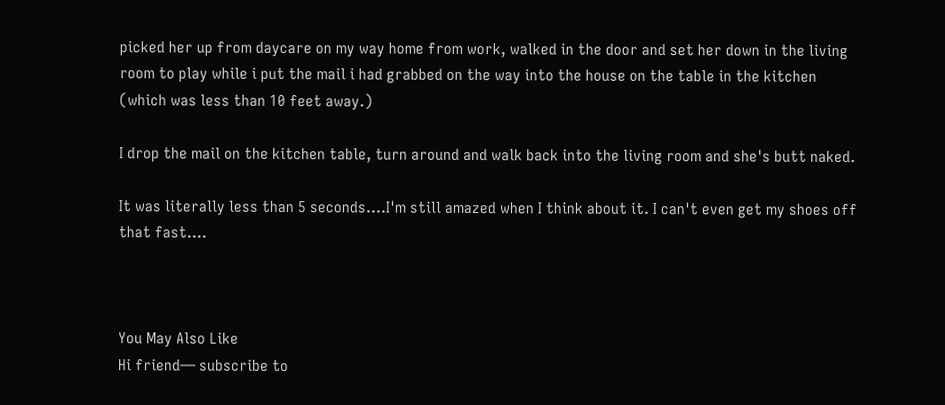picked her up from daycare on my way home from work, walked in the door and set her down in the living room to play while i put the mail i had grabbed on the way into the house on the table in the kitchen (which was less than 10 feet away.)

I drop the mail on the kitchen table, turn around and walk back into the living room and she's butt naked.

It was literally less than 5 seconds....I'm still amazed when I think about it. I can't even get my shoes off that fast....



You May Also Like
Hi friend— subscribe to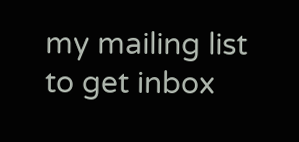my mailing list to get inbox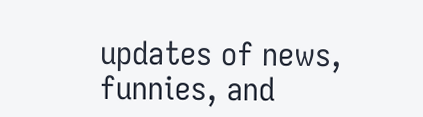updates of news, funnies, and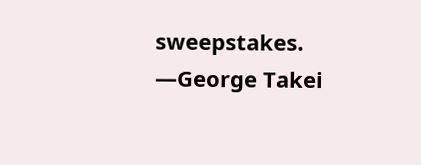sweepstakes.
—George Takei